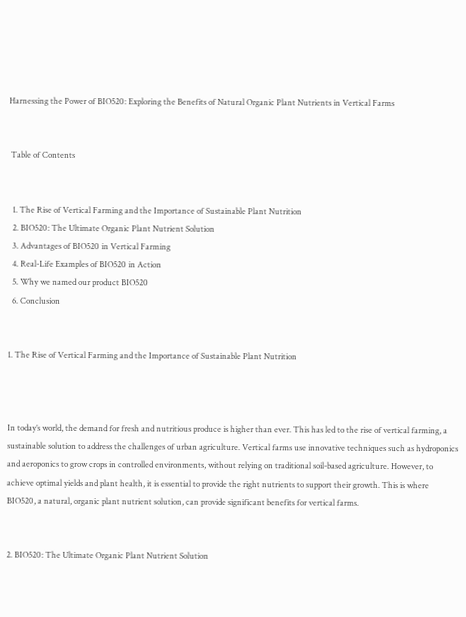Harnessing the Power of BIO520: Exploring the Benefits of Natural Organic Plant Nutrients in Vertical Farms


 Table of Contents


  1. The Rise of Vertical Farming and the Importance of Sustainable Plant Nutrition
  2. BIO520: The Ultimate Organic Plant Nutrient Solution
  3. Advantages of BIO520 in Vertical Farming
  4. Real-Life Examples of BIO520 in Action
  5. Why we named our product BIO520
  6. Conclusion


1. The Rise of Vertical Farming and the Importance of Sustainable Plant Nutrition



In today’s world, the demand for fresh and nutritious produce is higher than ever. This has led to the rise of vertical farming, a sustainable solution to address the challenges of urban agriculture. Vertical farms use innovative techniques such as hydroponics and aeroponics to grow crops in controlled environments, without relying on traditional soil-based agriculture. However, to achieve optimal yields and plant health, it is essential to provide the right nutrients to support their growth. This is where BIO520, a natural, organic plant nutrient solution, can provide significant benefits for vertical farms.


2. BIO520: The Ultimate Organic Plant Nutrient Solution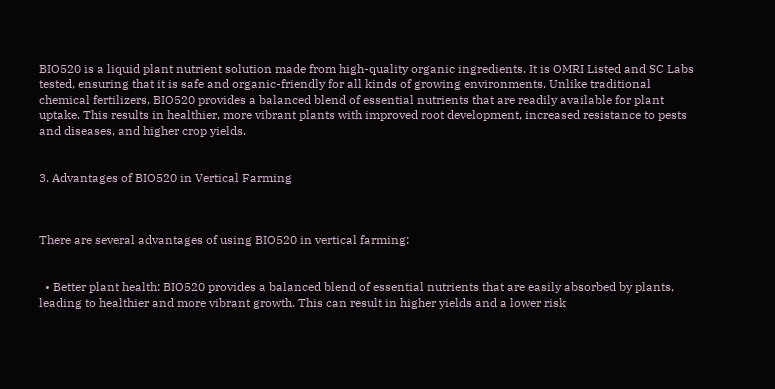BIO520 is a liquid plant nutrient solution made from high-quality organic ingredients. It is OMRI Listed and SC Labs tested, ensuring that it is safe and organic-friendly for all kinds of growing environments. Unlike traditional chemical fertilizers, BIO520 provides a balanced blend of essential nutrients that are readily available for plant uptake. This results in healthier, more vibrant plants with improved root development, increased resistance to pests and diseases, and higher crop yields.


3. Advantages of BIO520 in Vertical Farming



There are several advantages of using BIO520 in vertical farming:


  • Better plant health: BIO520 provides a balanced blend of essential nutrients that are easily absorbed by plants, leading to healthier and more vibrant growth. This can result in higher yields and a lower risk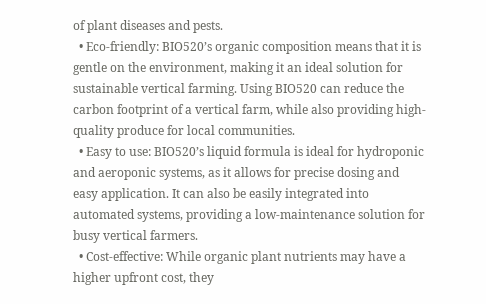of plant diseases and pests.
  • Eco-friendly: BIO520’s organic composition means that it is gentle on the environment, making it an ideal solution for sustainable vertical farming. Using BIO520 can reduce the carbon footprint of a vertical farm, while also providing high-quality produce for local communities.
  • Easy to use: BIO520’s liquid formula is ideal for hydroponic and aeroponic systems, as it allows for precise dosing and easy application. It can also be easily integrated into automated systems, providing a low-maintenance solution for busy vertical farmers.
  • Cost-effective: While organic plant nutrients may have a higher upfront cost, they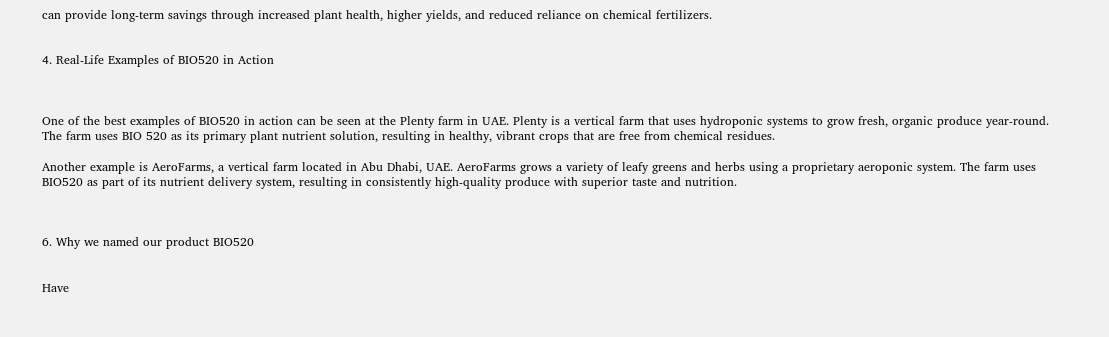can provide long-term savings through increased plant health, higher yields, and reduced reliance on chemical fertilizers.


4. Real-Life Examples of BIO520 in Action



One of the best examples of BIO520 in action can be seen at the Plenty farm in UAE. Plenty is a vertical farm that uses hydroponic systems to grow fresh, organic produce year-round. The farm uses BIO 520 as its primary plant nutrient solution, resulting in healthy, vibrant crops that are free from chemical residues.

Another example is AeroFarms, a vertical farm located in Abu Dhabi, UAE. AeroFarms grows a variety of leafy greens and herbs using a proprietary aeroponic system. The farm uses BIO520 as part of its nutrient delivery system, resulting in consistently high-quality produce with superior taste and nutrition.



6. Why we named our product BIO520


Have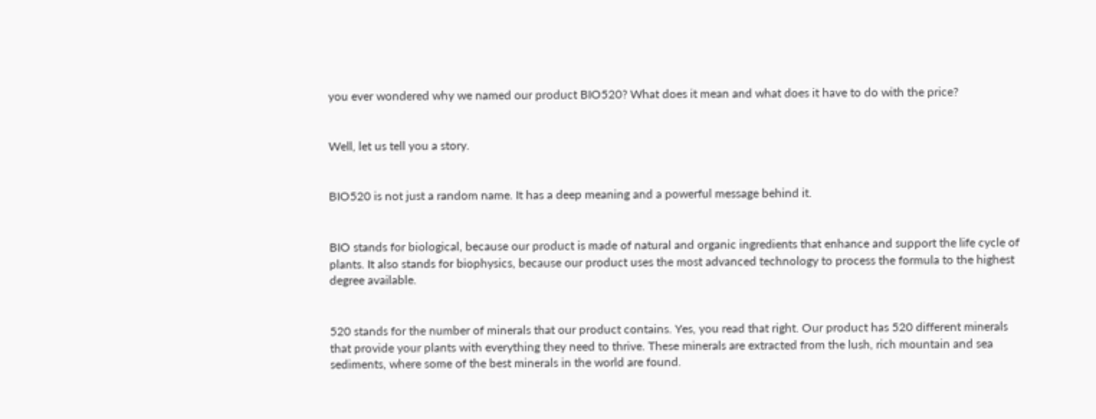you ever wondered why we named our product BIO520? What does it mean and what does it have to do with the price?


Well, let us tell you a story.


BIO520 is not just a random name. It has a deep meaning and a powerful message behind it.


BIO stands for biological, because our product is made of natural and organic ingredients that enhance and support the life cycle of plants. It also stands for biophysics, because our product uses the most advanced technology to process the formula to the highest degree available.


520 stands for the number of minerals that our product contains. Yes, you read that right. Our product has 520 different minerals that provide your plants with everything they need to thrive. These minerals are extracted from the lush, rich mountain and sea sediments, where some of the best minerals in the world are found.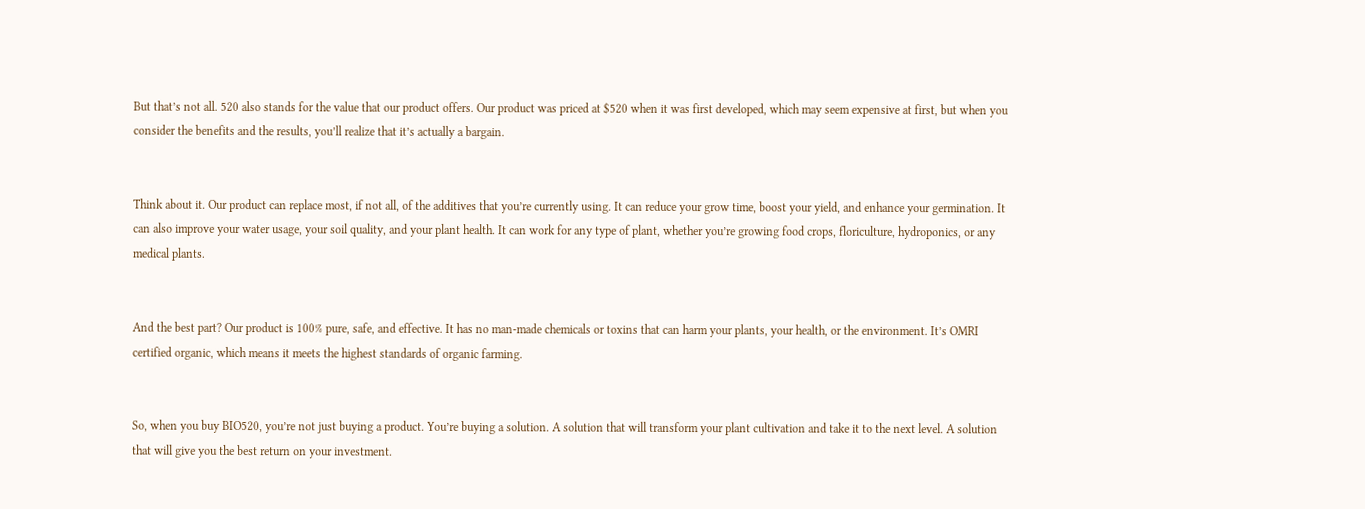But that’s not all. 520 also stands for the value that our product offers. Our product was priced at $520 when it was first developed, which may seem expensive at first, but when you consider the benefits and the results, you’ll realize that it’s actually a bargain.


Think about it. Our product can replace most, if not all, of the additives that you’re currently using. It can reduce your grow time, boost your yield, and enhance your germination. It can also improve your water usage, your soil quality, and your plant health. It can work for any type of plant, whether you’re growing food crops, floriculture, hydroponics, or any medical plants.


And the best part? Our product is 100% pure, safe, and effective. It has no man-made chemicals or toxins that can harm your plants, your health, or the environment. It’s OMRI certified organic, which means it meets the highest standards of organic farming.


So, when you buy BIO520, you’re not just buying a product. You’re buying a solution. A solution that will transform your plant cultivation and take it to the next level. A solution that will give you the best return on your investment.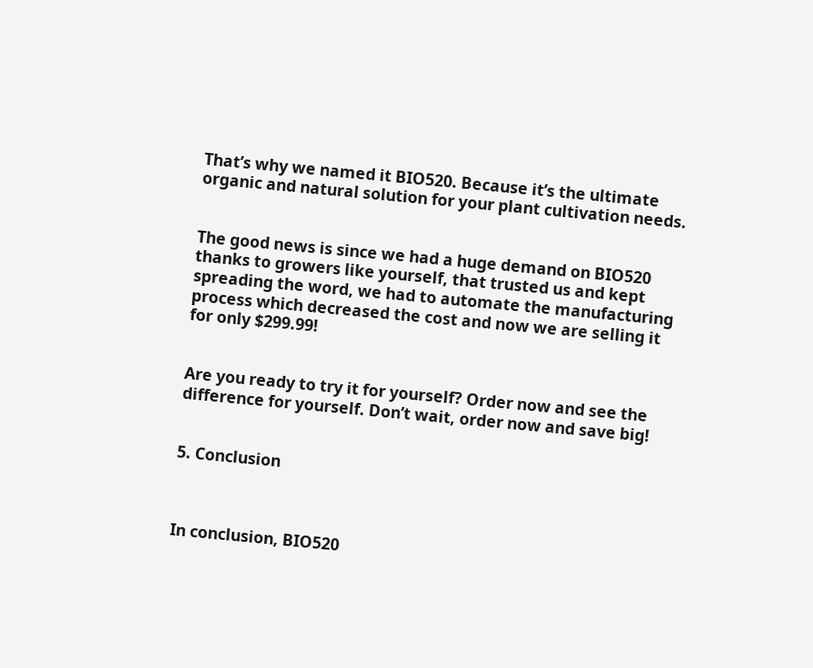That’s why we named it BIO520. Because it’s the ultimate organic and natural solution for your plant cultivation needs.


The good news is since we had a huge demand on BIO520 thanks to growers like yourself, that trusted us and kept spreading the word, we had to automate the manufacturing process which decreased the cost and now we are selling it for only $299.99!


Are you ready to try it for yourself? Order now and see the difference for yourself. Don’t wait, order now and save big!


5. Conclusion



In conclusion, BIO520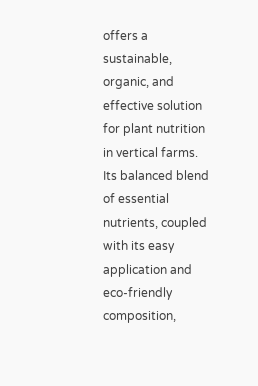offers a sustainable, organic, and effective solution for plant nutrition in vertical farms. Its balanced blend of essential nutrients, coupled with its easy application and eco-friendly composition,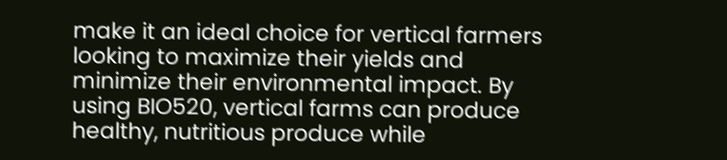make it an ideal choice for vertical farmers looking to maximize their yields and minimize their environmental impact. By using BIO520, vertical farms can produce healthy, nutritious produce while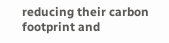reducing their carbon footprint and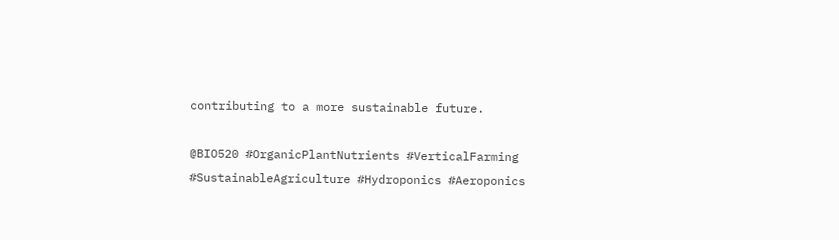contributing to a more sustainable future.

@BIO520 #OrganicPlantNutrients #VerticalFarming #SustainableAgriculture #Hydroponics #Aeroponics